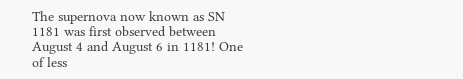The supernova now known as SN 1181 was first observed between August 4 and August 6 in 1181! One of less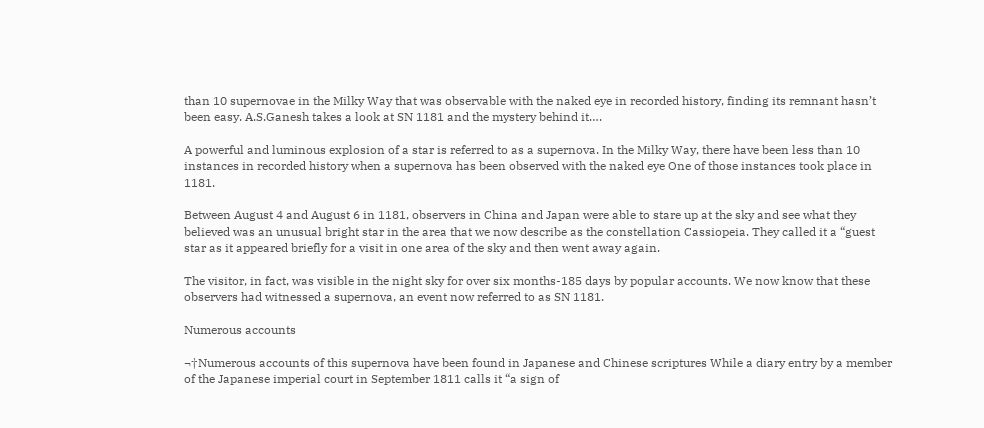than 10 supernovae in the Milky Way that was observable with the naked eye in recorded history, finding its remnant hasn’t been easy. A.S.Ganesh takes a look at SN 1181 and the mystery behind it….

A powerful and luminous explosion of a star is referred to as a supernova. In the Milky Way, there have been less than 10 instances in recorded history when a supernova has been observed with the naked eye One of those instances took place in 1181.

Between August 4 and August 6 in 1181, observers in China and Japan were able to stare up at the sky and see what they believed was an unusual bright star in the area that we now describe as the constellation Cassiopeia. They called it a “guest star as it appeared briefly for a visit in one area of the sky and then went away again.

The visitor, in fact, was visible in the night sky for over six months-185 days by popular accounts. We now know that these observers had witnessed a supernova, an event now referred to as SN 1181.

Numerous accounts

¬†Numerous accounts of this supernova have been found in Japanese and Chinese scriptures While a diary entry by a member of the Japanese imperial court in September 1811 calls it “a sign of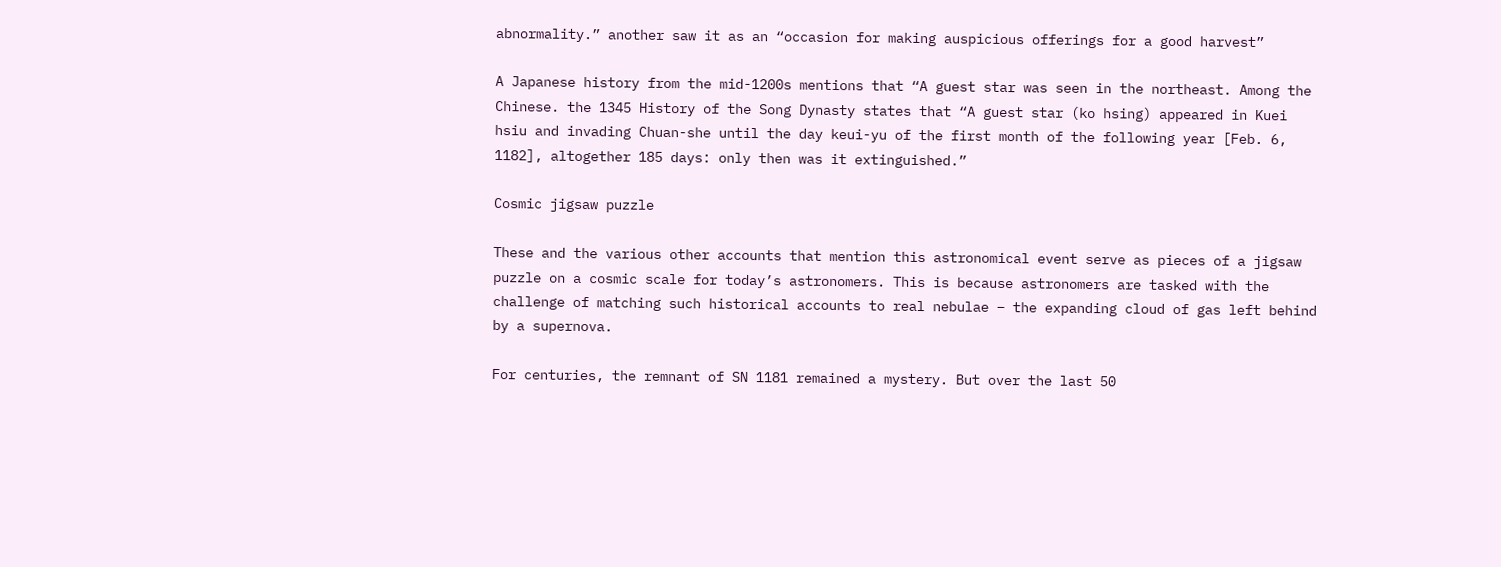abnormality.” another saw it as an “occasion for making auspicious offerings for a good harvest”

A Japanese history from the mid-1200s mentions that “A guest star was seen in the northeast. Among the Chinese. the 1345 History of the Song Dynasty states that “A guest star (ko hsing) appeared in Kuei hsiu and invading Chuan-she until the day keui-yu of the first month of the following year [Feb. 6, 1182], altogether 185 days: only then was it extinguished.”

Cosmic jigsaw puzzle

These and the various other accounts that mention this astronomical event serve as pieces of a jigsaw puzzle on a cosmic scale for today’s astronomers. This is because astronomers are tasked with the challenge of matching such historical accounts to real nebulae – the expanding cloud of gas left behind by a supernova.

For centuries, the remnant of SN 1181 remained a mystery. But over the last 50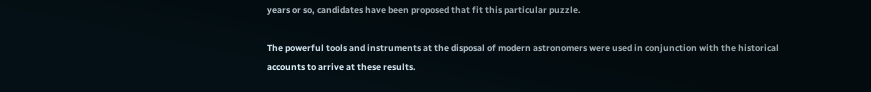years or so, candidates have been proposed that fit this particular puzzle.

The powerful tools and instruments at the disposal of modern astronomers were used in conjunction with the historical accounts to arrive at these results.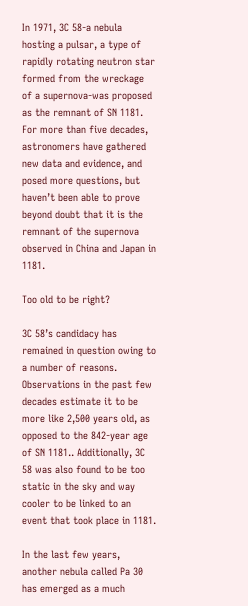In 1971, 3C 58-a nebula hosting a pulsar, a type of rapidly rotating neutron star formed from the wreckage of a supernova-was proposed as the remnant of SN 1181. For more than five decades, astronomers have gathered new data and evidence, and posed more questions, but haven’t been able to prove beyond doubt that it is the remnant of the supernova observed in China and Japan in 1181.

Too old to be right?

3C 58’s candidacy has remained in question owing to a number of reasons. Observations in the past few decades estimate it to be more like 2,500 years old, as opposed to the 842-year age of SN 1181.. Additionally, 3C 58 was also found to be too static in the sky and way cooler to be linked to an event that took place in 1181.

In the last few years, another nebula called Pa 30 has emerged as a much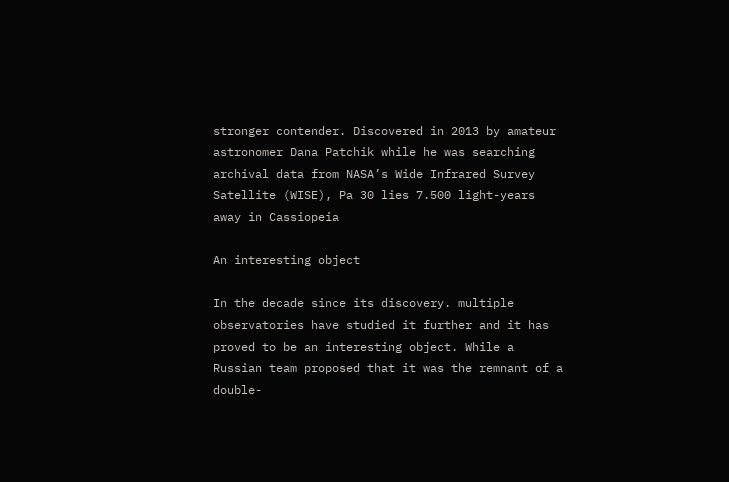stronger contender. Discovered in 2013 by amateur astronomer Dana Patchik while he was searching archival data from NASA’s Wide Infrared Survey Satellite (WISE), Pa 30 lies 7.500 light-years away in Cassiopeia

An interesting object

In the decade since its discovery. multiple observatories have studied it further and it has proved to be an interesting object. While a Russian team proposed that it was the remnant of a double-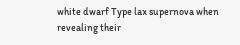white dwarf Type lax supernova when revealing their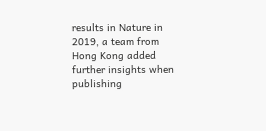results in Nature in 2019, a team from Hong Kong added further insights when publishing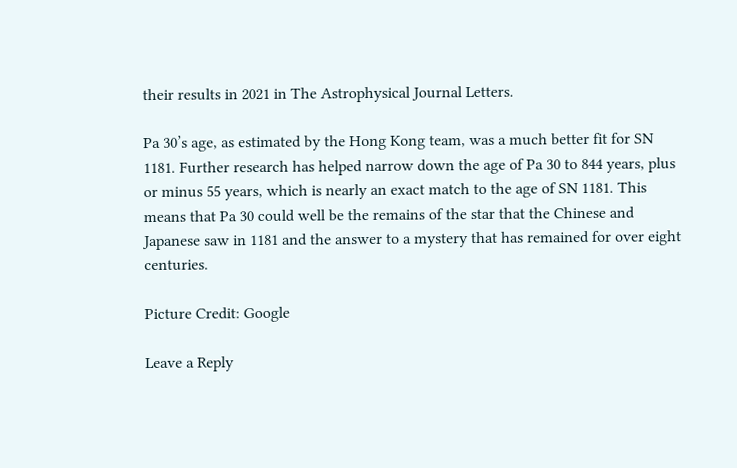their results in 2021 in The Astrophysical Journal Letters.

Pa 30’s age, as estimated by the Hong Kong team, was a much better fit for SN 1181. Further research has helped narrow down the age of Pa 30 to 844 years, plus or minus 55 years, which is nearly an exact match to the age of SN 1181. This means that Pa 30 could well be the remains of the star that the Chinese and Japanese saw in 1181 and the answer to a mystery that has remained for over eight centuries.

Picture Credit: Google

Leave a Reply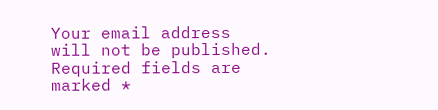Your email address will not be published. Required fields are marked *